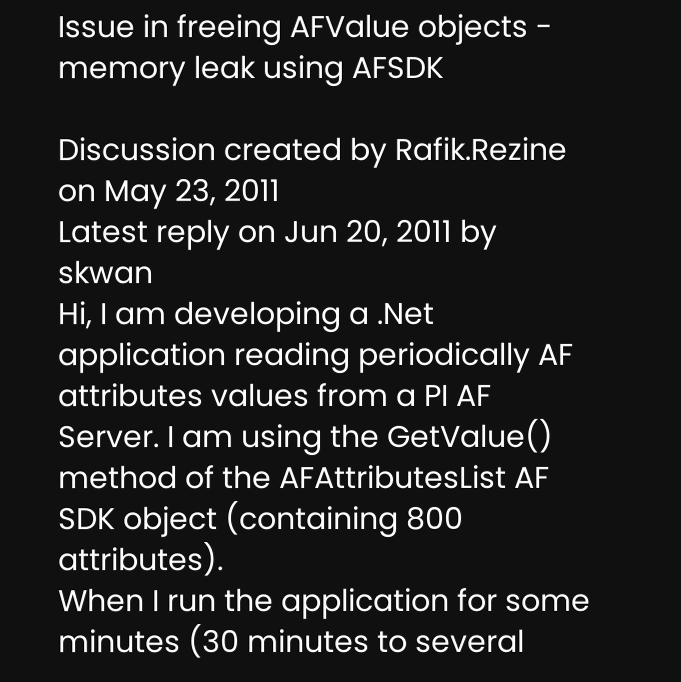Issue in freeing AFValue objects - memory leak using AFSDK

Discussion created by Rafik.Rezine on May 23, 2011
Latest reply on Jun 20, 2011 by skwan
Hi, I am developing a .Net application reading periodically AF attributes values from a PI AF Server. I am using the GetValue() method of the AFAttributesList AF SDK object (containing 800 attributes).
When I run the application for some minutes (30 minutes to several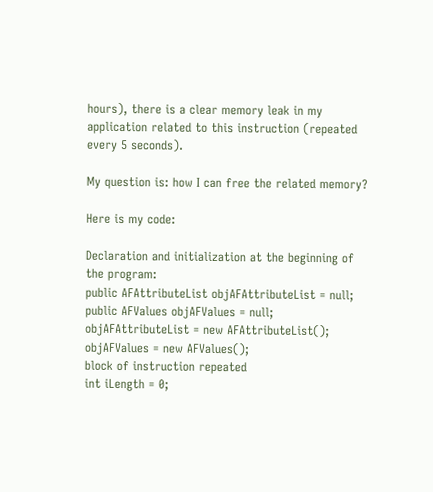hours), there is a clear memory leak in my application related to this instruction (repeated every 5 seconds).

My question is: how I can free the related memory?

Here is my code:

Declaration and initialization at the beginning of the program:
public AFAttributeList objAFAttributeList = null; public AFValues objAFValues = null;
objAFAttributeList = new AFAttributeList(); objAFValues = new AFValues();
block of instruction repeated
int iLength = 0;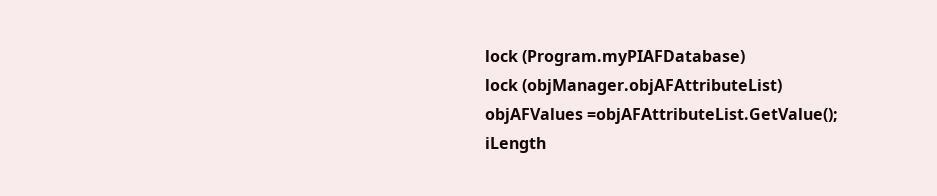lock (Program.myPIAFDatabase)
lock (objManager.objAFAttributeList)
objAFValues =objAFAttributeList.GetValue();
iLength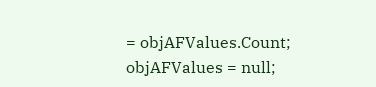= objAFValues.Count;
objAFValues = null;